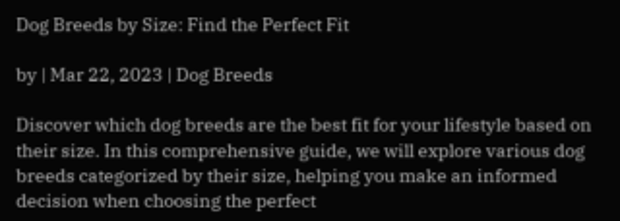Dog Breeds by Size: Find the Perfect Fit

by | Mar 22, 2023 | Dog Breeds

Discover which dog breeds are the best fit for your lifestyle based on their size. In this comprehensive guide, we will explore various dog breeds categorized by their size, helping you make an informed decision when choosing the perfect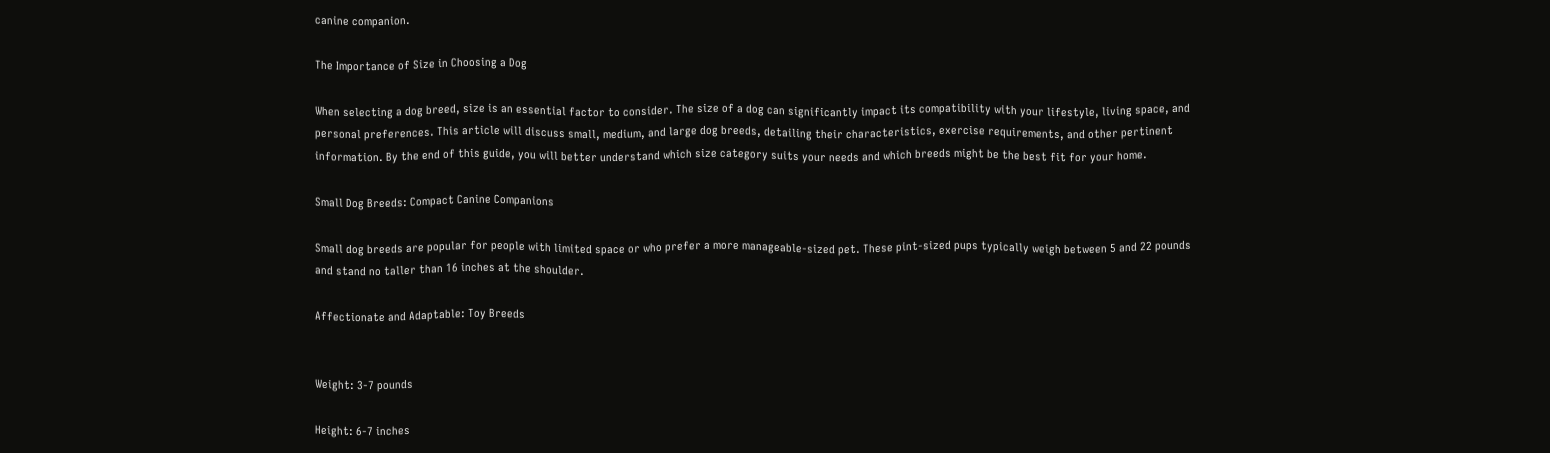canine companion.

The Importance of Size in Choosing a Dog

When selecting a dog breed, size is an essential factor to consider. The size of a dog can significantly impact its compatibility with your lifestyle, living space, and personal preferences. This article will discuss small, medium, and large dog breeds, detailing their characteristics, exercise requirements, and other pertinent information. By the end of this guide, you will better understand which size category suits your needs and which breeds might be the best fit for your home.

Small Dog Breeds: Compact Canine Companions

Small dog breeds are popular for people with limited space or who prefer a more manageable-sized pet. These pint-sized pups typically weigh between 5 and 22 pounds and stand no taller than 16 inches at the shoulder.

Affectionate and Adaptable: Toy Breeds


Weight: 3-7 pounds

Height: 6-7 inches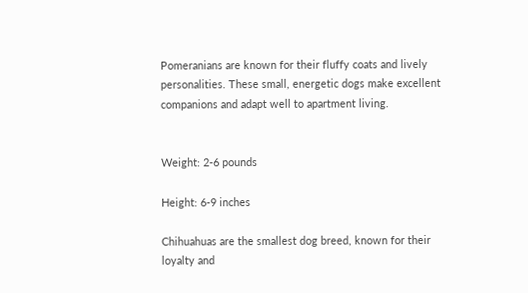Pomeranians are known for their fluffy coats and lively personalities. These small, energetic dogs make excellent companions and adapt well to apartment living.


Weight: 2-6 pounds

Height: 6-9 inches

Chihuahuas are the smallest dog breed, known for their loyalty and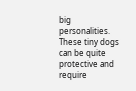big personalities. These tiny dogs can be quite protective and require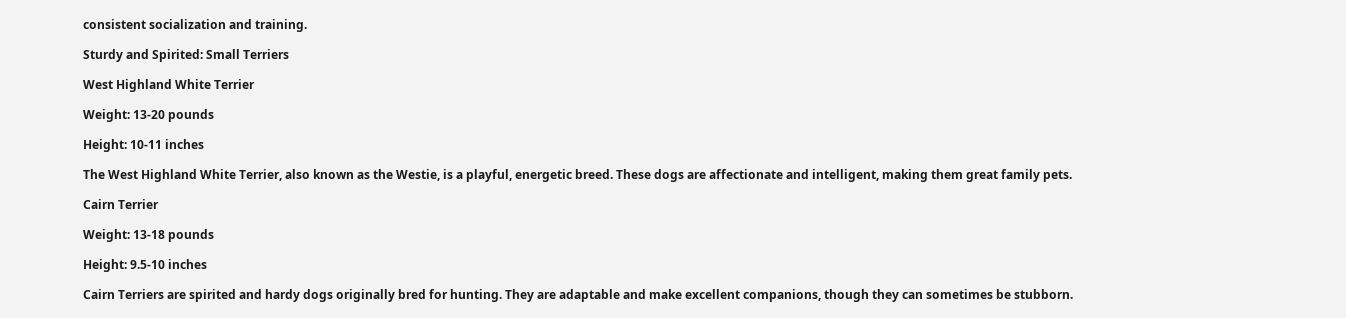consistent socialization and training.

Sturdy and Spirited: Small Terriers

West Highland White Terrier

Weight: 13-20 pounds

Height: 10-11 inches

The West Highland White Terrier, also known as the Westie, is a playful, energetic breed. These dogs are affectionate and intelligent, making them great family pets.

Cairn Terrier

Weight: 13-18 pounds

Height: 9.5-10 inches

Cairn Terriers are spirited and hardy dogs originally bred for hunting. They are adaptable and make excellent companions, though they can sometimes be stubborn.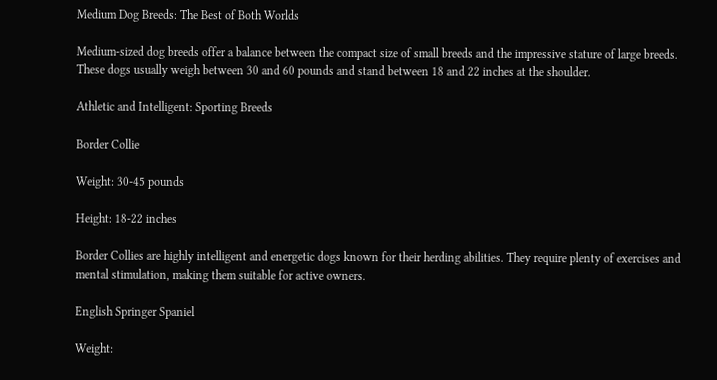Medium Dog Breeds: The Best of Both Worlds

Medium-sized dog breeds offer a balance between the compact size of small breeds and the impressive stature of large breeds. These dogs usually weigh between 30 and 60 pounds and stand between 18 and 22 inches at the shoulder.

Athletic and Intelligent: Sporting Breeds

Border Collie

Weight: 30-45 pounds

Height: 18-22 inches

Border Collies are highly intelligent and energetic dogs known for their herding abilities. They require plenty of exercises and mental stimulation, making them suitable for active owners.

English Springer Spaniel

Weight: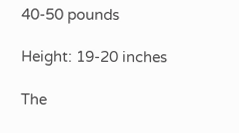40-50 pounds

Height: 19-20 inches

The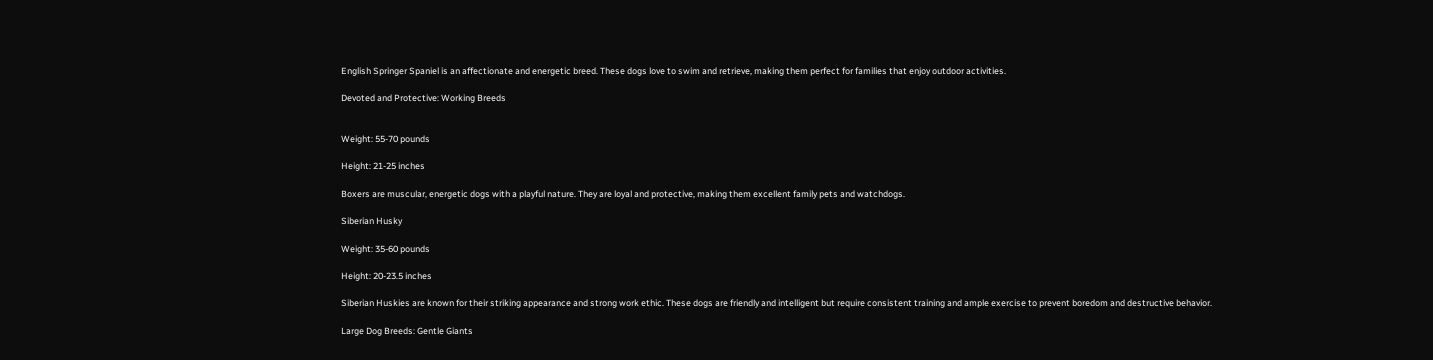English Springer Spaniel is an affectionate and energetic breed. These dogs love to swim and retrieve, making them perfect for families that enjoy outdoor activities.

Devoted and Protective: Working Breeds


Weight: 55-70 pounds

Height: 21-25 inches

Boxers are muscular, energetic dogs with a playful nature. They are loyal and protective, making them excellent family pets and watchdogs.

Siberian Husky

Weight: 35-60 pounds

Height: 20-23.5 inches

Siberian Huskies are known for their striking appearance and strong work ethic. These dogs are friendly and intelligent but require consistent training and ample exercise to prevent boredom and destructive behavior.

Large Dog Breeds: Gentle Giants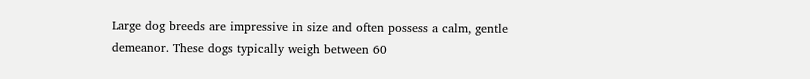Large dog breeds are impressive in size and often possess a calm, gentle demeanor. These dogs typically weigh between 60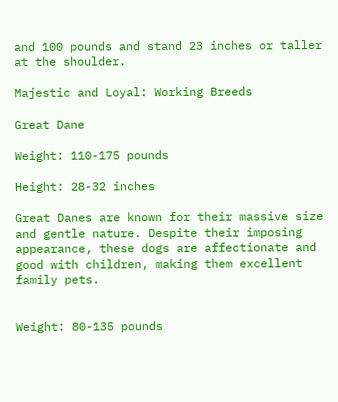and 100 pounds and stand 23 inches or taller at the shoulder.

Majestic and Loyal: Working Breeds

Great Dane

Weight: 110-175 pounds

Height: 28-32 inches

Great Danes are known for their massive size and gentle nature. Despite their imposing appearance, these dogs are affectionate and good with children, making them excellent family pets.


Weight: 80-135 pounds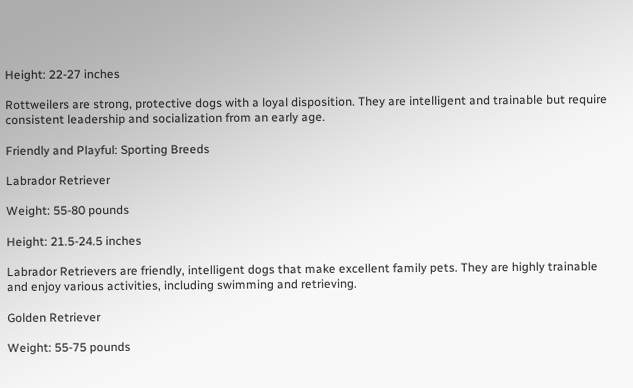Height: 22-27 inches

Rottweilers are strong, protective dogs with a loyal disposition. They are intelligent and trainable but require consistent leadership and socialization from an early age.

Friendly and Playful: Sporting Breeds

Labrador Retriever

Weight: 55-80 pounds

Height: 21.5-24.5 inches

Labrador Retrievers are friendly, intelligent dogs that make excellent family pets. They are highly trainable and enjoy various activities, including swimming and retrieving.

Golden Retriever

Weight: 55-75 pounds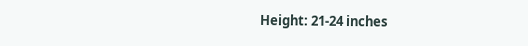Height: 21-24 inches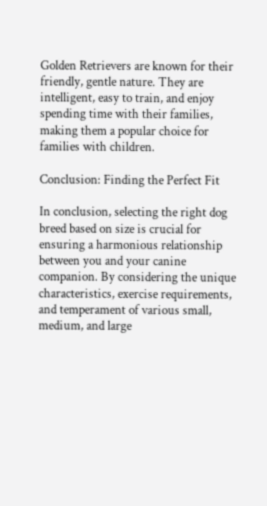Golden Retrievers are known for their friendly, gentle nature. They are intelligent, easy to train, and enjoy spending time with their families, making them a popular choice for families with children.

Conclusion: Finding the Perfect Fit

In conclusion, selecting the right dog breed based on size is crucial for ensuring a harmonious relationship between you and your canine companion. By considering the unique characteristics, exercise requirements, and temperament of various small, medium, and large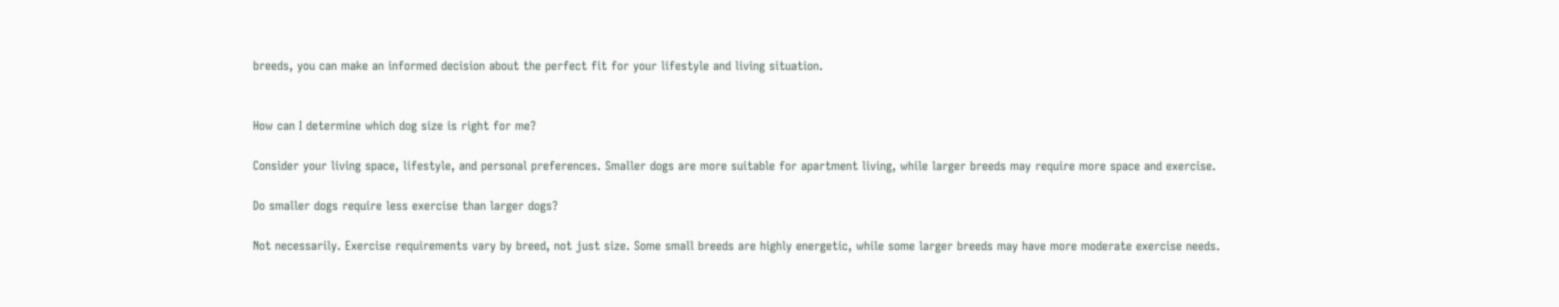breeds, you can make an informed decision about the perfect fit for your lifestyle and living situation.


How can I determine which dog size is right for me?

Consider your living space, lifestyle, and personal preferences. Smaller dogs are more suitable for apartment living, while larger breeds may require more space and exercise.

Do smaller dogs require less exercise than larger dogs?

Not necessarily. Exercise requirements vary by breed, not just size. Some small breeds are highly energetic, while some larger breeds may have more moderate exercise needs.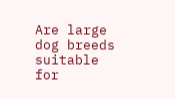Are large dog breeds suitable for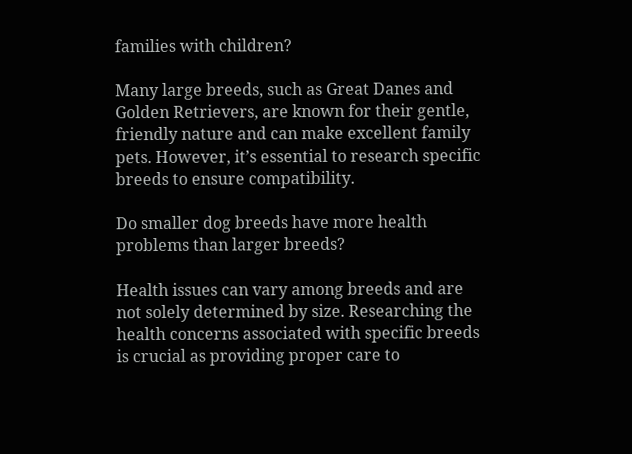families with children?

Many large breeds, such as Great Danes and Golden Retrievers, are known for their gentle, friendly nature and can make excellent family pets. However, it’s essential to research specific breeds to ensure compatibility.

Do smaller dog breeds have more health problems than larger breeds?

Health issues can vary among breeds and are not solely determined by size. Researching the health concerns associated with specific breeds is crucial as providing proper care to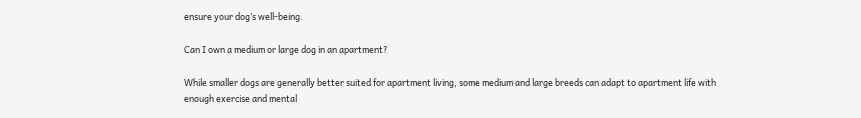ensure your dog’s well-being.

Can I own a medium or large dog in an apartment?

While smaller dogs are generally better suited for apartment living, some medium and large breeds can adapt to apartment life with enough exercise and mental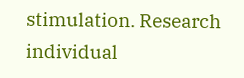stimulation. Research individual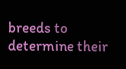breeds to determine their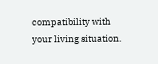compatibility with your living situation.